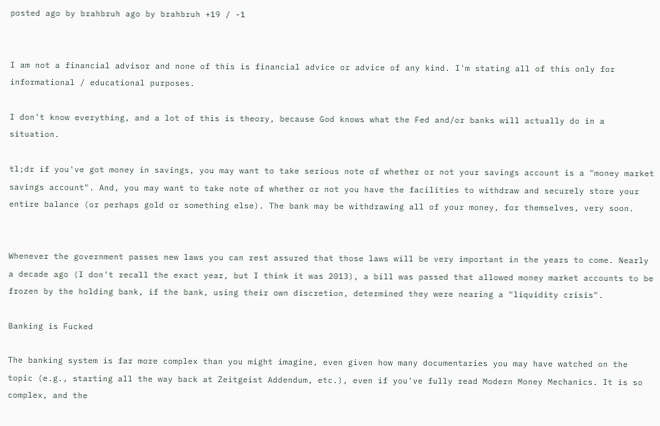posted ago by brahbruh ago by brahbruh +19 / -1


I am not a financial advisor and none of this is financial advice or advice of any kind. I'm stating all of this only for informational / educational purposes.

I don't know everything, and a lot of this is theory, because God knows what the Fed and/or banks will actually do in a situation.

tl;dr if you've got money in savings, you may want to take serious note of whether or not your savings account is a "money market savings account". And, you may want to take note of whether or not you have the facilities to withdraw and securely store your entire balance (or perhaps gold or something else). The bank may be withdrawing all of your money, for themselves, very soon.


Whenever the government passes new laws you can rest assured that those laws will be very important in the years to come. Nearly a decade ago (I don't recall the exact year, but I think it was 2013), a bill was passed that allowed money market accounts to be frozen by the holding bank, if the bank, using their own discretion, determined they were nearing a "liquidity crisis".

Banking is Fucked

The banking system is far more complex than you might imagine, even given how many documentaries you may have watched on the topic (e.g., starting all the way back at Zeitgeist Addendum, etc.), even if you've fully read Modern Money Mechanics. It is so complex, and the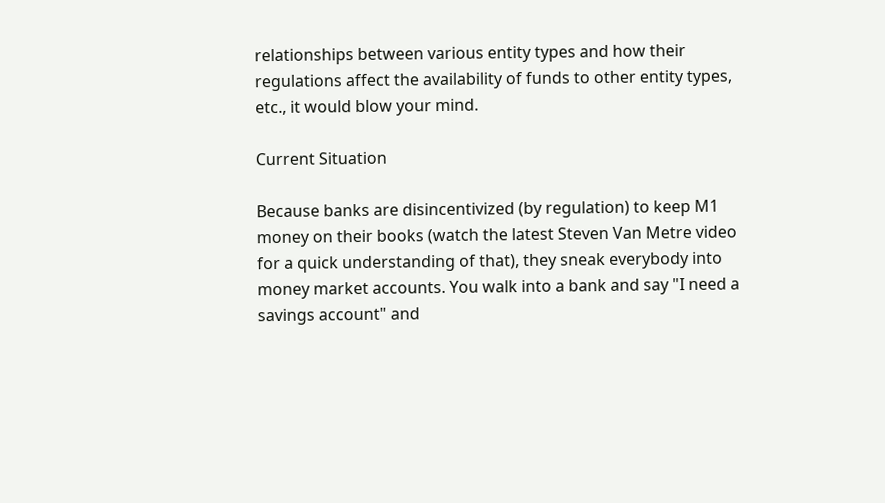relationships between various entity types and how their regulations affect the availability of funds to other entity types, etc., it would blow your mind.

Current Situation

Because banks are disincentivized (by regulation) to keep M1 money on their books (watch the latest Steven Van Metre video for a quick understanding of that), they sneak everybody into money market accounts. You walk into a bank and say "I need a savings account" and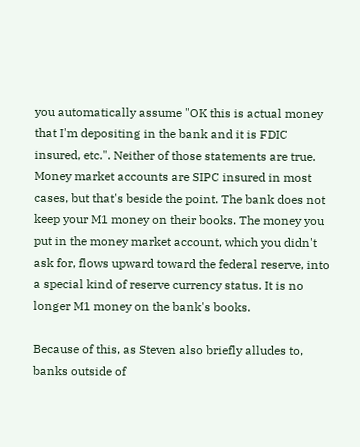you automatically assume "OK this is actual money that I'm depositing in the bank and it is FDIC insured, etc.". Neither of those statements are true. Money market accounts are SIPC insured in most cases, but that's beside the point. The bank does not keep your M1 money on their books. The money you put in the money market account, which you didn't ask for, flows upward toward the federal reserve, into a special kind of reserve currency status. It is no longer M1 money on the bank's books.

Because of this, as Steven also briefly alludes to, banks outside of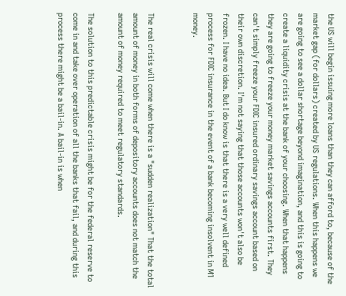the US will begin issuing more loans than they can afford to, because of the market gap (for dollars) created by US regulations. When this happens we are going to see a dollar shortage beyond imagination, and this is going to create a liquidity crisis at the bank of your choosing. When that happens they are going to freeze your money market savings accounts first. They can't simply freeze your FDIC insured ordinary savings account based on their own discretion. I'm not saying that those accounts won't also be frozen. I have no idea. But I do know is that there is a very well defined process for FDIC insurance in the event of a bank becoming insolvent in M1 money.


The real crisis will come when there is a "sudden realization" That the total amount of money in both forms of depository accounts does not match the amount of money required to meet regulatory standards.

The solution to this predictable crisis might be for the federal reserve to come in and take over operation of all the banks that fail, and during this process there might be a bail-in. A bail-in is when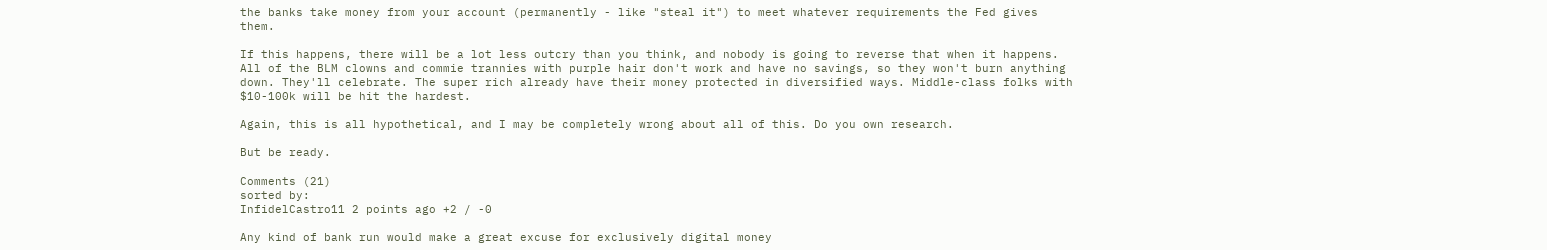the banks take money from your account (permanently - like "steal it") to meet whatever requirements the Fed gives them.

If this happens, there will be a lot less outcry than you think, and nobody is going to reverse that when it happens. All of the BLM clowns and commie trannies with purple hair don't work and have no savings, so they won't burn anything down. They'll celebrate. The super rich already have their money protected in diversified ways. Middle-class folks with $10-100k will be hit the hardest.

Again, this is all hypothetical, and I may be completely wrong about all of this. Do you own research.

But be ready.

Comments (21)
sorted by:
InfidelCastro11 2 points ago +2 / -0

Any kind of bank run would make a great excuse for exclusively digital money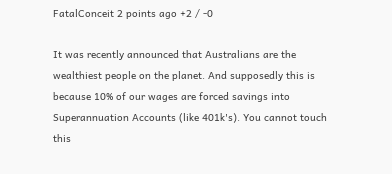FatalConceit 2 points ago +2 / -0

It was recently announced that Australians are the wealthiest people on the planet. And supposedly this is because 10% of our wages are forced savings into Superannuation Accounts (like 401k's). You cannot touch this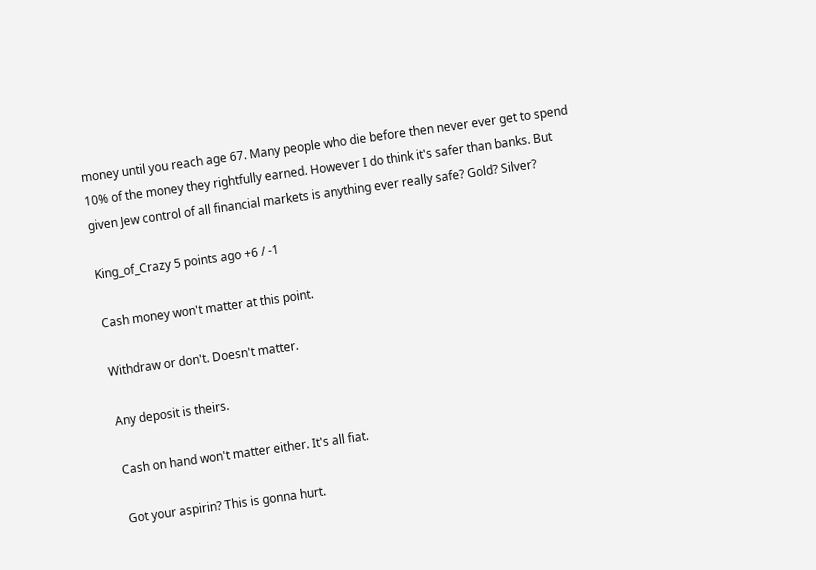money until you reach age 67. Many people who die before then never ever get to spend 10% of the money they rightfully earned. However I do think it's safer than banks. But given Jew control of all financial markets is anything ever really safe? Gold? Silver?

King_of_Crazy 5 points ago +6 / -1

Cash money won't matter at this point.

Withdraw or don't. Doesn't matter.

Any deposit is theirs.

Cash on hand won't matter either. It's all fiat.

Got your aspirin? This is gonna hurt.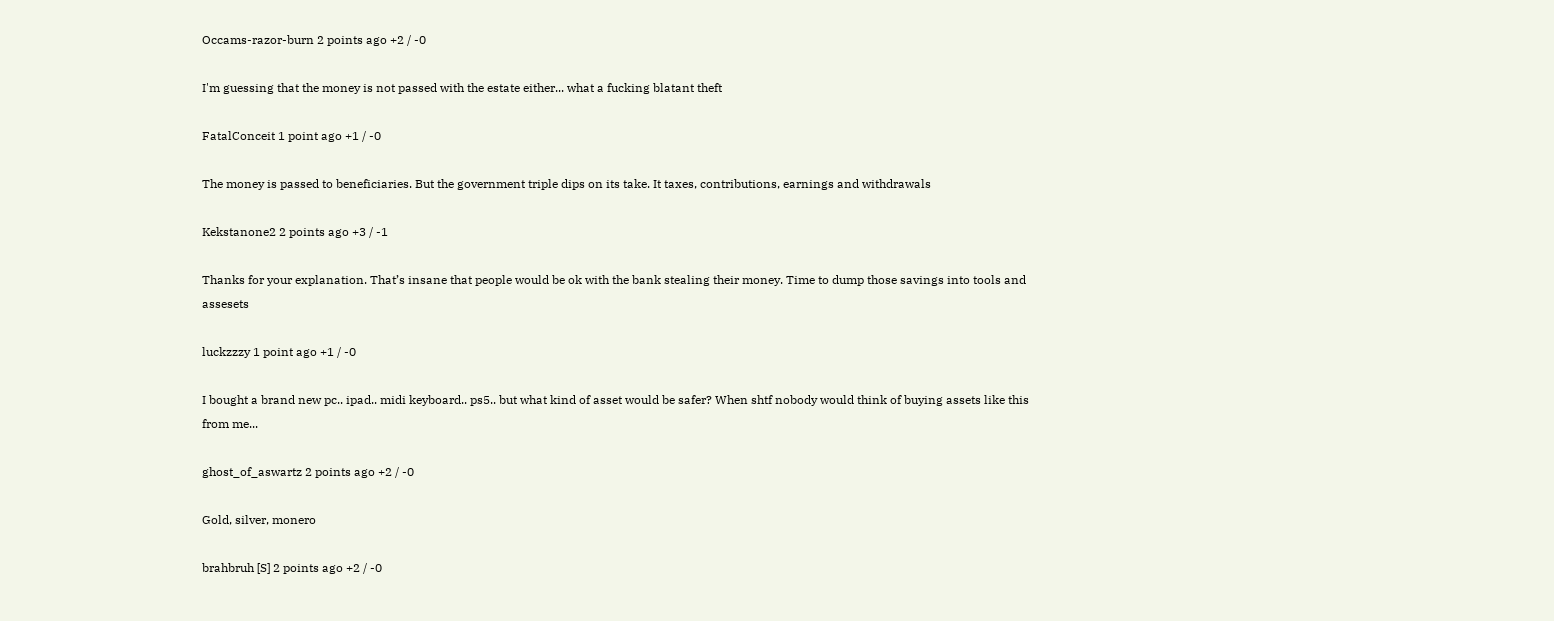Occams-razor-burn 2 points ago +2 / -0

I'm guessing that the money is not passed with the estate either... what a fucking blatant theft

FatalConceit 1 point ago +1 / -0

The money is passed to beneficiaries. But the government triple dips on its take. It taxes, contributions, earnings and withdrawals

Kekstanone2 2 points ago +3 / -1

Thanks for your explanation. That’s insane that people would be ok with the bank stealing their money. Time to dump those savings into tools and assesets

luckzzzy 1 point ago +1 / -0

I bought a brand new pc.. ipad.. midi keyboard.. ps5.. but what kind of asset would be safer? When shtf nobody would think of buying assets like this from me...

ghost_of_aswartz 2 points ago +2 / -0

Gold, silver, monero

brahbruh [S] 2 points ago +2 / -0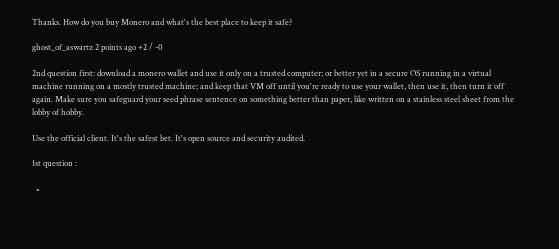Thanks. How do you buy Monero and what's the best place to keep it safe?

ghost_of_aswartz 2 points ago +2 / -0

2nd question first: download a monero wallet and use it only on a trusted computer; or better yet in a secure OS running in a virtual machine running on a mostly trusted machine; and keep that VM off until you're ready to use your wallet, then use it, then turn it off again. Make sure you safeguard your seed phrase sentence on something better than paper, like written on a stainless steel sheet from the lobby of hobby.

Use the official client. It's the safest bet. It's open source and security audited.

1st question :

  •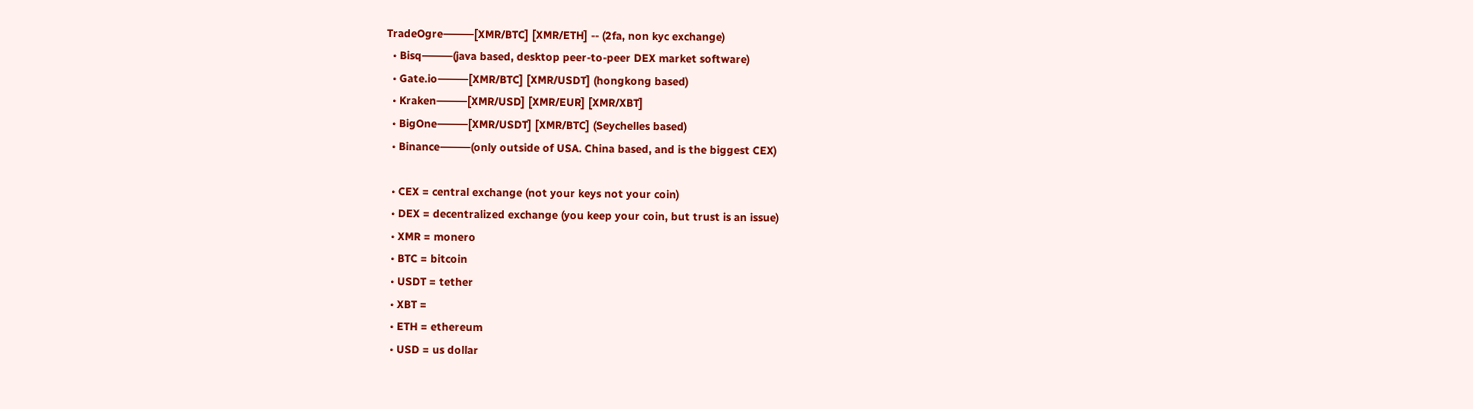TradeOgre⸻[XMR/BTC] [XMR/ETH] -- (2fa, non kyc exchange)
  • Bisq⸻(java based, desktop peer-to-peer DEX market software)
  • Gate.io⸻[XMR/BTC] [XMR/USDT] (hongkong based)
  • Kraken⸻[XMR/USD] [XMR/EUR] [XMR/XBT]
  • BigOne⸻[XMR/USDT] [XMR/BTC] (Seychelles based)
  • Binance⸻(only outside of USA. China based, and is the biggest CEX)

  • CEX = central exchange (not your keys not your coin)
  • DEX = decentralized exchange (you keep your coin, but trust is an issue)
  • XMR = monero
  • BTC = bitcoin
  • USDT = tether
  • XBT =
  • ETH = ethereum
  • USD = us dollar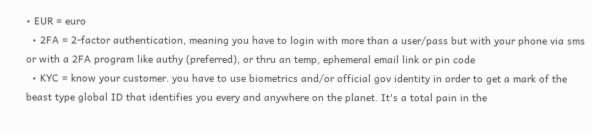• EUR = euro
  • 2FA = 2-factor authentication, meaning you have to login with more than a user/pass but with your phone via sms or with a 2FA program like authy (preferred), or thru an temp, ephemeral email link or pin code
  • KYC = know your customer. you have to use biometrics and/or official gov identity in order to get a mark of the beast type global ID that identifies you every and anywhere on the planet. It's a total pain in the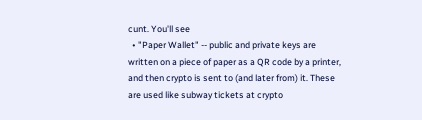cunt. You'll see
  • "Paper Wallet" -- public and private keys are written on a piece of paper as a QR code by a printer, and then crypto is sent to (and later from) it. These are used like subway tickets at crypto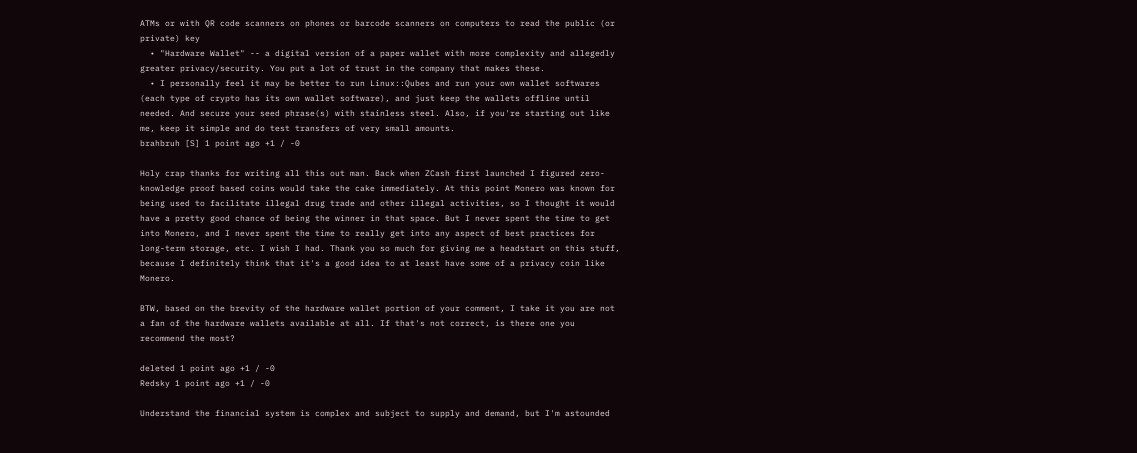ATMs or with QR code scanners on phones or barcode scanners on computers to read the public (or private) key
  • "Hardware Wallet" -- a digital version of a paper wallet with more complexity and allegedly greater privacy/security. You put a lot of trust in the company that makes these.
  • I personally feel it may be better to run Linux::Qubes and run your own wallet softwares (each type of crypto has its own wallet software), and just keep the wallets offline until needed. And secure your seed phrase(s) with stainless steel. Also, if you're starting out like me, keep it simple and do test transfers of very small amounts.
brahbruh [S] 1 point ago +1 / -0

Holy crap thanks for writing all this out man. Back when ZCash first launched I figured zero-knowledge proof based coins would take the cake immediately. At this point Monero was known for being used to facilitate illegal drug trade and other illegal activities, so I thought it would have a pretty good chance of being the winner in that space. But I never spent the time to get into Monero, and I never spent the time to really get into any aspect of best practices for long-term storage, etc. I wish I had. Thank you so much for giving me a headstart on this stuff, because I definitely think that it's a good idea to at least have some of a privacy coin like Monero.

BTW, based on the brevity of the hardware wallet portion of your comment, I take it you are not a fan of the hardware wallets available at all. If that's not correct, is there one you recommend the most?

deleted 1 point ago +1 / -0
Redsky 1 point ago +1 / -0

Understand the financial system is complex and subject to supply and demand, but I'm astounded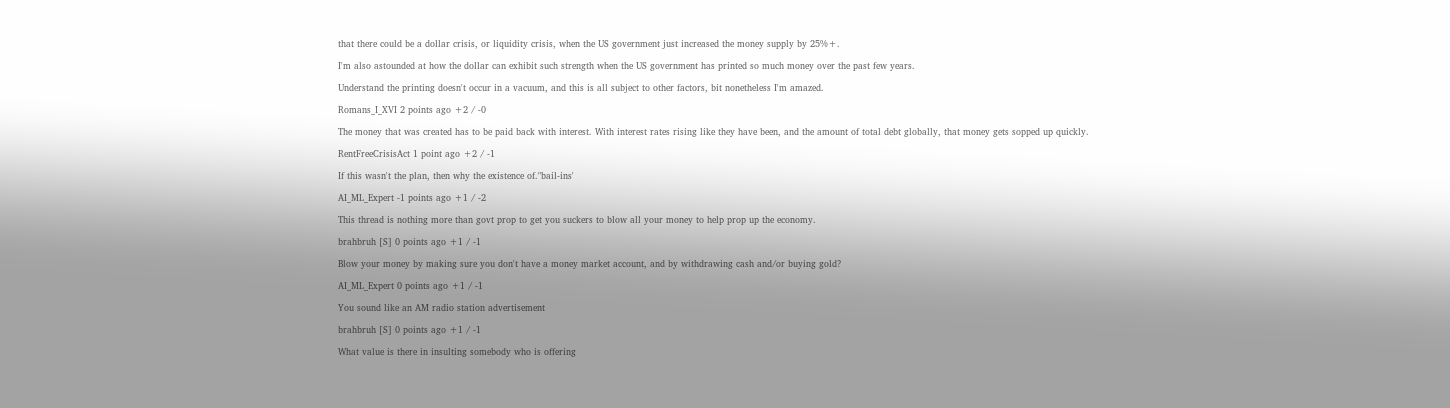that there could be a dollar crisis, or liquidity crisis, when the US government just increased the money supply by 25%+.

I'm also astounded at how the dollar can exhibit such strength when the US government has printed so much money over the past few years.

Understand the printing doesn't occur in a vacuum, and this is all subject to other factors, bit nonetheless I'm amazed.

Romans_I_XVI 2 points ago +2 / -0

The money that was created has to be paid back with interest. With interest rates rising like they have been, and the amount of total debt globally, that money gets sopped up quickly.

RentFreeCrisisAct 1 point ago +2 / -1

If this wasn't the plan, then why the existence of."bail-ins'

AI_ML_Expert -1 points ago +1 / -2

This thread is nothing more than govt prop to get you suckers to blow all your money to help prop up the economy.

brahbruh [S] 0 points ago +1 / -1

Blow your money by making sure you don't have a money market account, and by withdrawing cash and/or buying gold?

AI_ML_Expert 0 points ago +1 / -1

You sound like an AM radio station advertisement

brahbruh [S] 0 points ago +1 / -1

What value is there in insulting somebody who is offering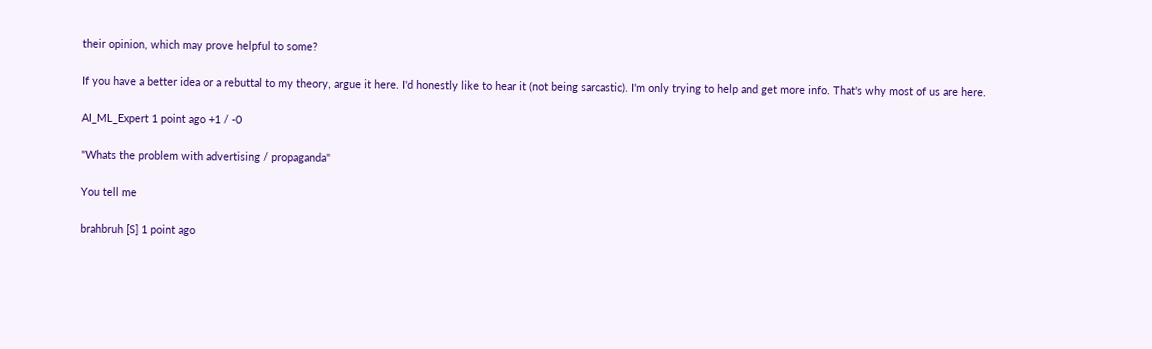their opinion, which may prove helpful to some?

If you have a better idea or a rebuttal to my theory, argue it here. I'd honestly like to hear it (not being sarcastic). I'm only trying to help and get more info. That's why most of us are here.

AI_ML_Expert 1 point ago +1 / -0

"Whats the problem with advertising / propaganda"

You tell me

brahbruh [S] 1 point ago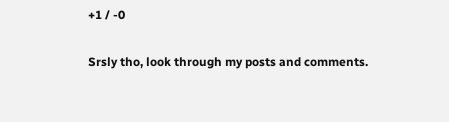+1 / -0

Srsly tho, look through my posts and comments.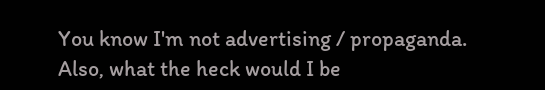You know I'm not advertising / propaganda. Also, what the heck would I be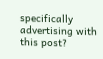specifically advertising with this post?